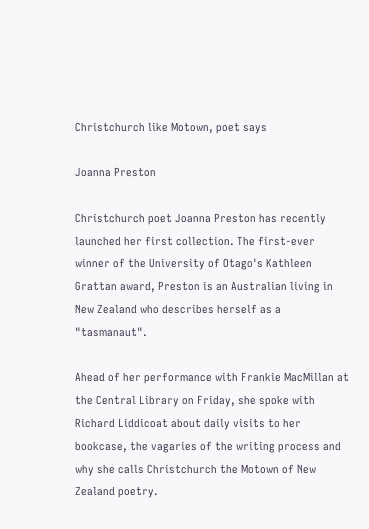Christchurch like Motown, poet says

Joanna Preston

Christchurch poet Joanna Preston has recently launched her first collection. The first-ever winner of the University of Otago's Kathleen Grattan award, Preston is an Australian living in New Zealand who describes herself as a "tasmanaut".

Ahead of her performance with Frankie MacMillan at the Central Library on Friday, she spoke with Richard Liddicoat about daily visits to her bookcase, the vagaries of the writing process and why she calls Christchurch the Motown of New Zealand poetry.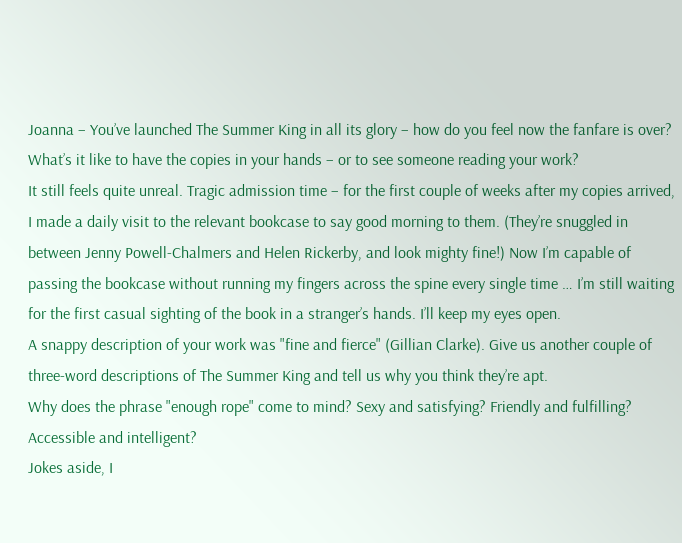Joanna – You’ve launched The Summer King in all its glory – how do you feel now the fanfare is over? What’s it like to have the copies in your hands – or to see someone reading your work?
It still feels quite unreal. Tragic admission time – for the first couple of weeks after my copies arrived, I made a daily visit to the relevant bookcase to say good morning to them. (They’re snuggled in between Jenny Powell-Chalmers and Helen Rickerby, and look mighty fine!) Now I’m capable of passing the bookcase without running my fingers across the spine every single time … I’m still waiting for the first casual sighting of the book in a stranger’s hands. I’ll keep my eyes open.
A snappy description of your work was "fine and fierce" (Gillian Clarke). Give us another couple of three-word descriptions of The Summer King and tell us why you think they’re apt.
Why does the phrase "enough rope" come to mind? Sexy and satisfying? Friendly and fulfilling? Accessible and intelligent?
Jokes aside, I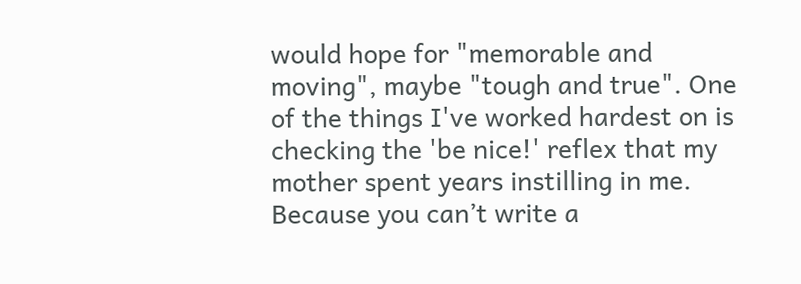would hope for "memorable and moving", maybe "tough and true". One of the things I've worked hardest on is checking the 'be nice!' reflex that my mother spent years instilling in me. Because you can’t write a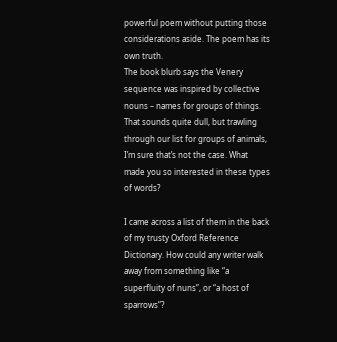powerful poem without putting those considerations aside. The poem has its own truth.
The book blurb says the Venery sequence was inspired by collective nouns – names for groups of things. That sounds quite dull, but trawling through our list for groups of animals, I’m sure that’s not the case. What made you so interested in these types of words?

I came across a list of them in the back of my trusty Oxford Reference Dictionary. How could any writer walk away from something like “a superfluity of nuns”, or “a host of sparrows”?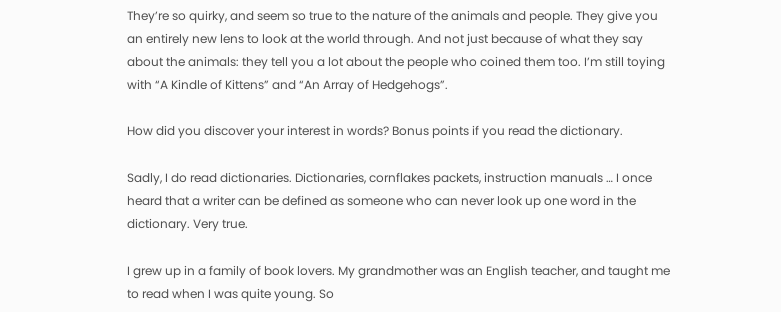They’re so quirky, and seem so true to the nature of the animals and people. They give you an entirely new lens to look at the world through. And not just because of what they say about the animals: they tell you a lot about the people who coined them too. I’m still toying with “A Kindle of Kittens” and “An Array of Hedgehogs”.

How did you discover your interest in words? Bonus points if you read the dictionary.

Sadly, I do read dictionaries. Dictionaries, cornflakes packets, instruction manuals … I once heard that a writer can be defined as someone who can never look up one word in the dictionary. Very true.

I grew up in a family of book lovers. My grandmother was an English teacher, and taught me to read when I was quite young. So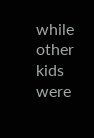while other kids were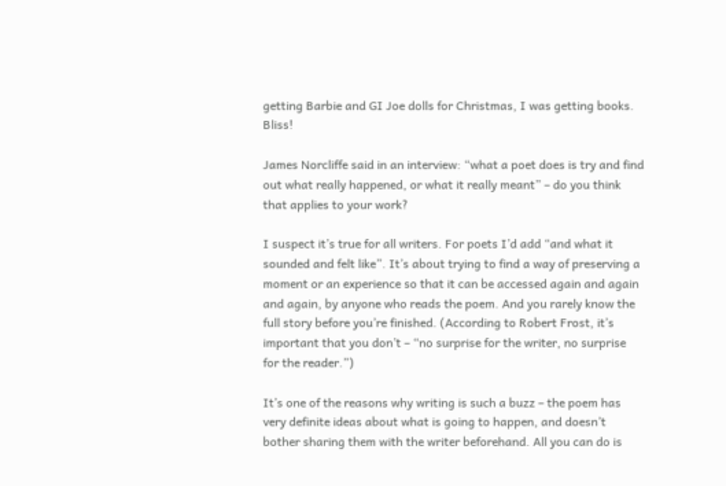getting Barbie and GI Joe dolls for Christmas, I was getting books. Bliss!

James Norcliffe said in an interview: “what a poet does is try and find out what really happened, or what it really meant” – do you think that applies to your work?

I suspect it’s true for all writers. For poets I’d add “and what it sounded and felt like”. It’s about trying to find a way of preserving a moment or an experience so that it can be accessed again and again and again, by anyone who reads the poem. And you rarely know the full story before you’re finished. (According to Robert Frost, it’s important that you don’t – “no surprise for the writer, no surprise for the reader.”)

It’s one of the reasons why writing is such a buzz – the poem has very definite ideas about what is going to happen, and doesn’t bother sharing them with the writer beforehand. All you can do is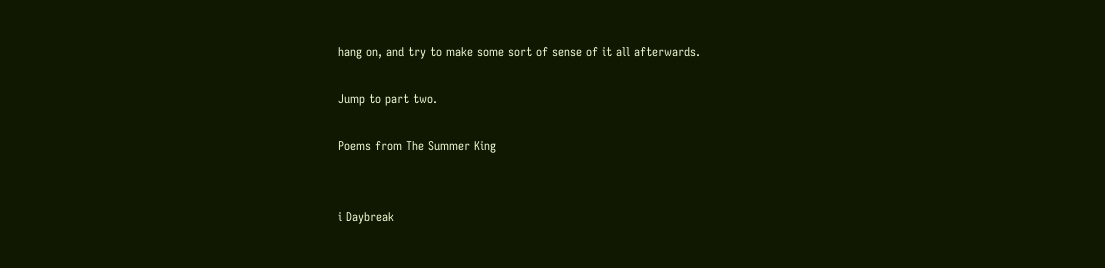hang on, and try to make some sort of sense of it all afterwards.

Jump to part two.

Poems from The Summer King


i Daybreak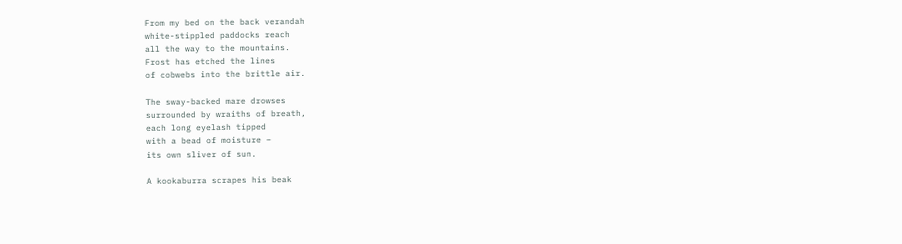From my bed on the back verandah
white-stippled paddocks reach
all the way to the mountains.
Frost has etched the lines
of cobwebs into the brittle air.

The sway-backed mare drowses
surrounded by wraiths of breath,
each long eyelash tipped
with a bead of moisture –
its own sliver of sun.

A kookaburra scrapes his beak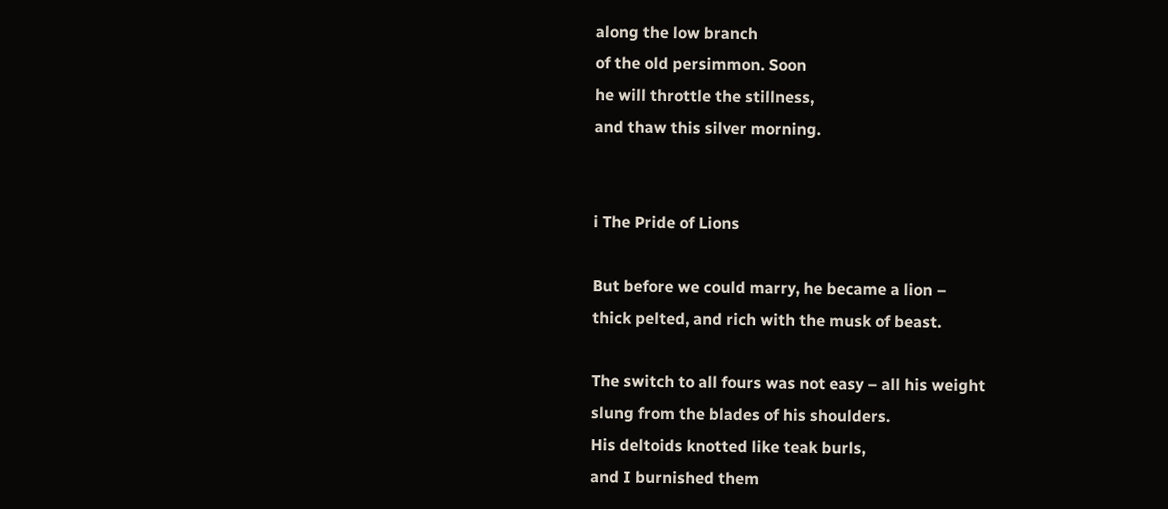along the low branch
of the old persimmon. Soon
he will throttle the stillness,
and thaw this silver morning.


i The Pride of Lions

But before we could marry, he became a lion –
thick pelted, and rich with the musk of beast.

The switch to all fours was not easy – all his weight
slung from the blades of his shoulders.
His deltoids knotted like teak burls,
and I burnished them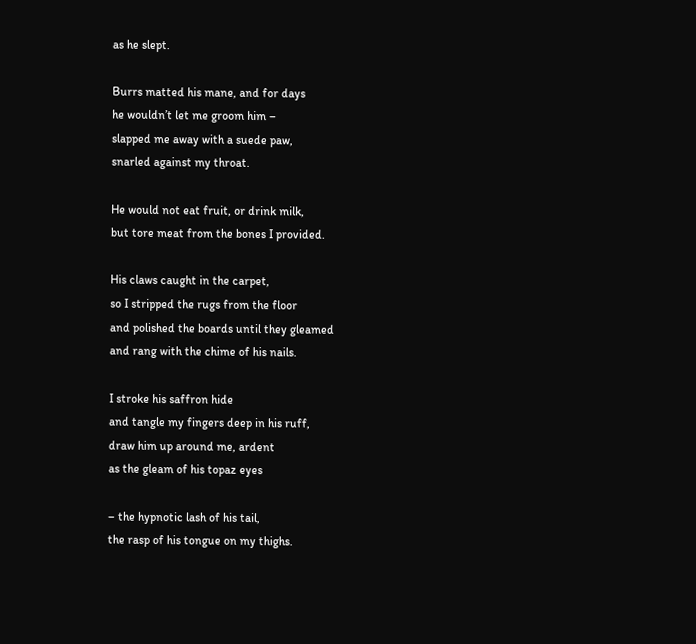as he slept.

Burrs matted his mane, and for days
he wouldn’t let me groom him –
slapped me away with a suede paw,
snarled against my throat.

He would not eat fruit, or drink milk,
but tore meat from the bones I provided.

His claws caught in the carpet,
so I stripped the rugs from the floor
and polished the boards until they gleamed
and rang with the chime of his nails.

I stroke his saffron hide
and tangle my fingers deep in his ruff,
draw him up around me, ardent
as the gleam of his topaz eyes

– the hypnotic lash of his tail,
the rasp of his tongue on my thighs.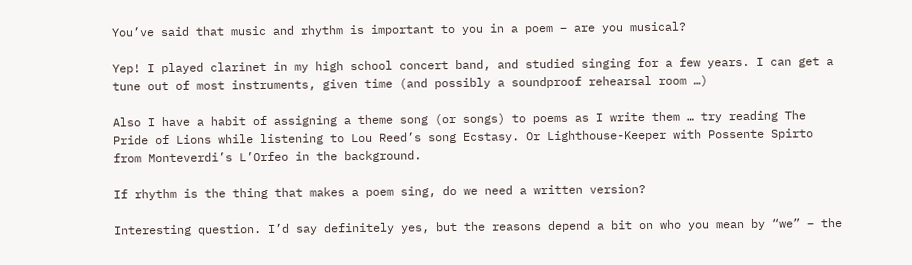You’ve said that music and rhythm is important to you in a poem – are you musical?

Yep! I played clarinet in my high school concert band, and studied singing for a few years. I can get a tune out of most instruments, given time (and possibly a soundproof rehearsal room …)

Also I have a habit of assigning a theme song (or songs) to poems as I write them … try reading The Pride of Lions while listening to Lou Reed’s song Ecstasy. Or Lighthouse-Keeper with Possente Spirto from Monteverdi’s L’Orfeo in the background.

If rhythm is the thing that makes a poem sing, do we need a written version?

Interesting question. I’d say definitely yes, but the reasons depend a bit on who you mean by “we” – the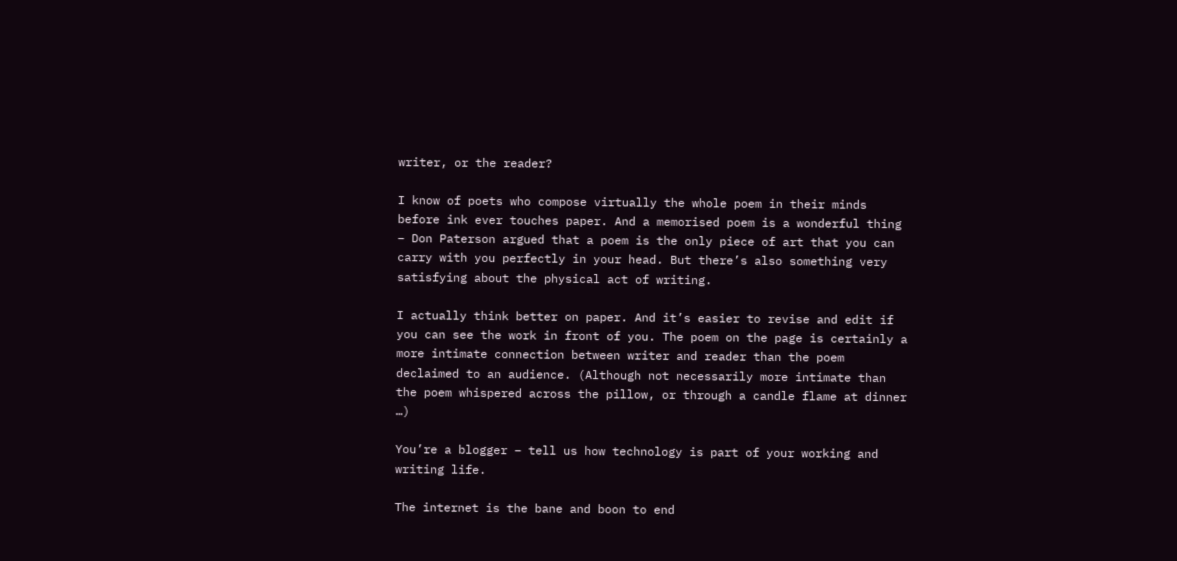writer, or the reader?

I know of poets who compose virtually the whole poem in their minds before ink ever touches paper. And a memorised poem is a wonderful thing – Don Paterson argued that a poem is the only piece of art that you can carry with you perfectly in your head. But there’s also something very satisfying about the physical act of writing.

I actually think better on paper. And it’s easier to revise and edit if you can see the work in front of you. The poem on the page is certainly a more intimate connection between writer and reader than the poem declaimed to an audience. (Although not necessarily more intimate than the poem whispered across the pillow, or through a candle flame at dinner …)

You’re a blogger – tell us how technology is part of your working and writing life.

The internet is the bane and boon to end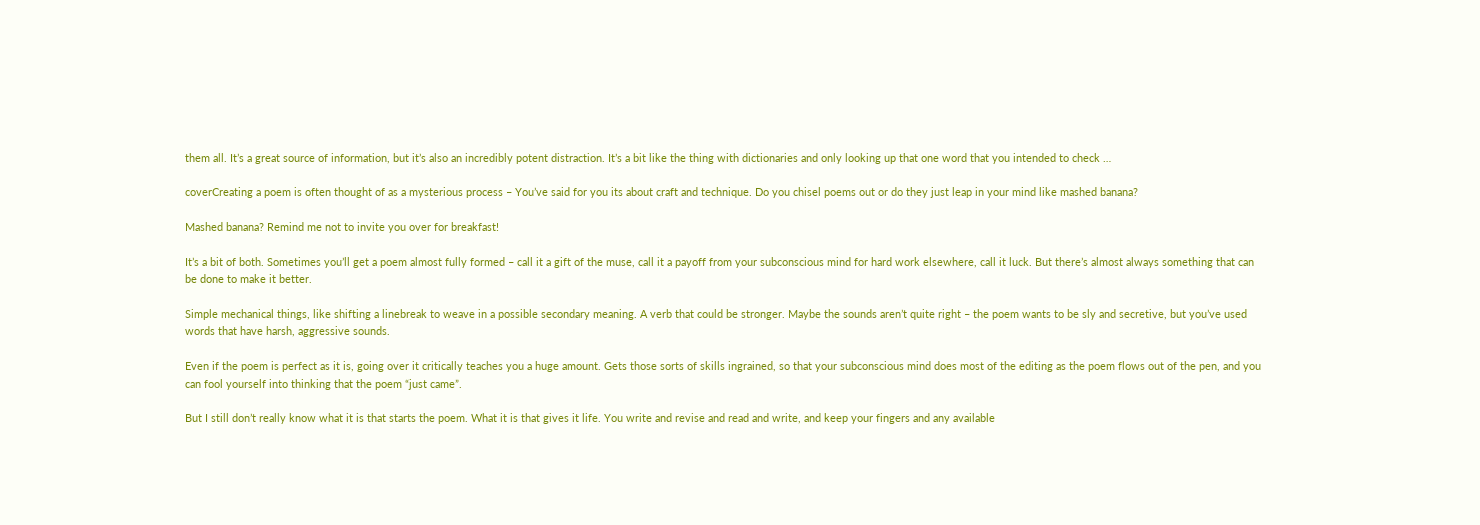them all. It’s a great source of information, but it’s also an incredibly potent distraction. It’s a bit like the thing with dictionaries and only looking up that one word that you intended to check …

coverCreating a poem is often thought of as a mysterious process – You’ve said for you its about craft and technique. Do you chisel poems out or do they just leap in your mind like mashed banana?

Mashed banana? Remind me not to invite you over for breakfast!

It’s a bit of both. Sometimes you’ll get a poem almost fully formed – call it a gift of the muse, call it a payoff from your subconscious mind for hard work elsewhere, call it luck. But there’s almost always something that can be done to make it better.

Simple mechanical things, like shifting a linebreak to weave in a possible secondary meaning. A verb that could be stronger. Maybe the sounds aren’t quite right – the poem wants to be sly and secretive, but you’ve used words that have harsh, aggressive sounds.

Even if the poem is perfect as it is, going over it critically teaches you a huge amount. Gets those sorts of skills ingrained, so that your subconscious mind does most of the editing as the poem flows out of the pen, and you can fool yourself into thinking that the poem “just came”.

But I still don’t really know what it is that starts the poem. What it is that gives it life. You write and revise and read and write, and keep your fingers and any available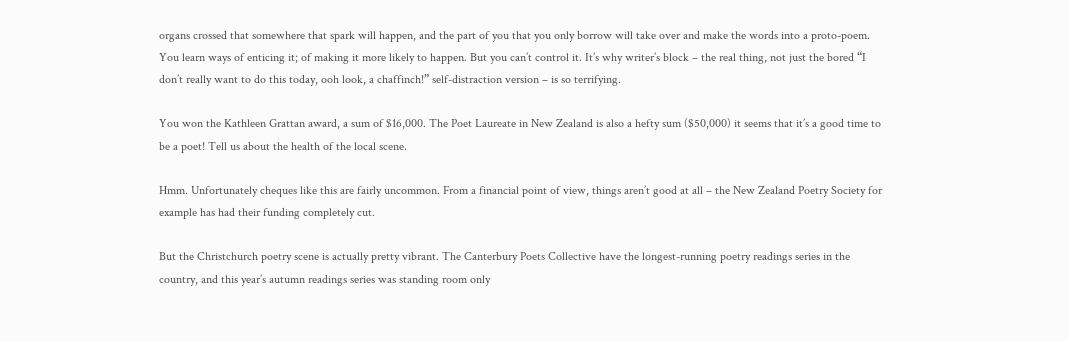organs crossed that somewhere that spark will happen, and the part of you that you only borrow will take over and make the words into a proto-poem. You learn ways of enticing it; of making it more likely to happen. But you can’t control it. It’s why writer’s block – the real thing, not just the bored “I don’t really want to do this today, ooh look, a chaffinch!” self-distraction version – is so terrifying.

You won the Kathleen Grattan award, a sum of $16,000. The Poet Laureate in New Zealand is also a hefty sum ($50,000) it seems that it’s a good time to be a poet! Tell us about the health of the local scene.

Hmm. Unfortunately cheques like this are fairly uncommon. From a financial point of view, things aren’t good at all – the New Zealand Poetry Society for example has had their funding completely cut.

But the Christchurch poetry scene is actually pretty vibrant. The Canterbury Poets Collective have the longest-running poetry readings series in the country, and this year’s autumn readings series was standing room only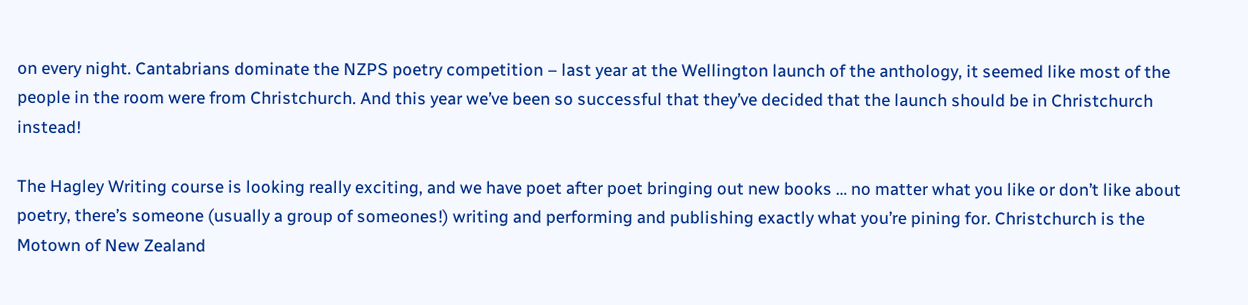on every night. Cantabrians dominate the NZPS poetry competition – last year at the Wellington launch of the anthology, it seemed like most of the people in the room were from Christchurch. And this year we’ve been so successful that they’ve decided that the launch should be in Christchurch instead!

The Hagley Writing course is looking really exciting, and we have poet after poet bringing out new books … no matter what you like or don’t like about poetry, there’s someone (usually a group of someones!) writing and performing and publishing exactly what you’re pining for. Christchurch is the Motown of New Zealand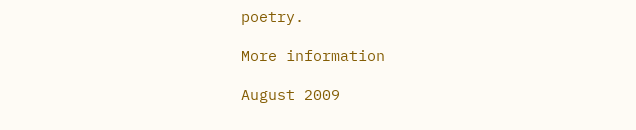poetry.

More information

August 2009